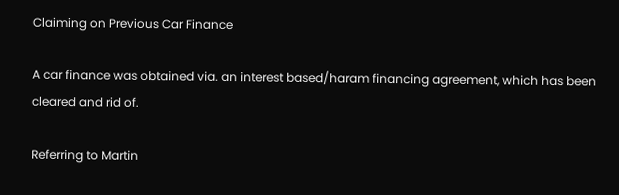Claiming on Previous Car Finance

A car finance was obtained via. an interest based/haram financing agreement, which has been cleared and rid of.

Referring to Martin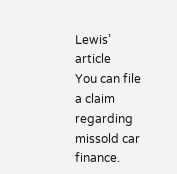Lewis’ article
You can file a claim regarding missold car finance.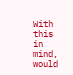With this in mind, would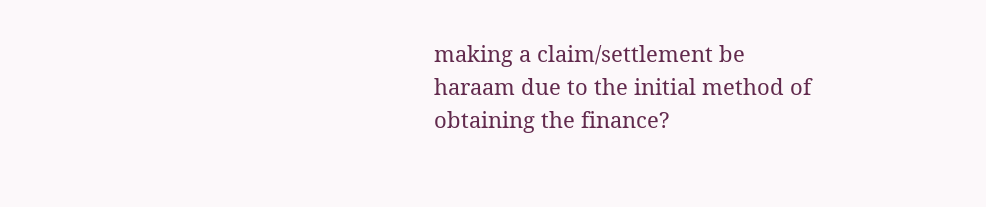making a claim/settlement be haraam due to the initial method of obtaining the finance?